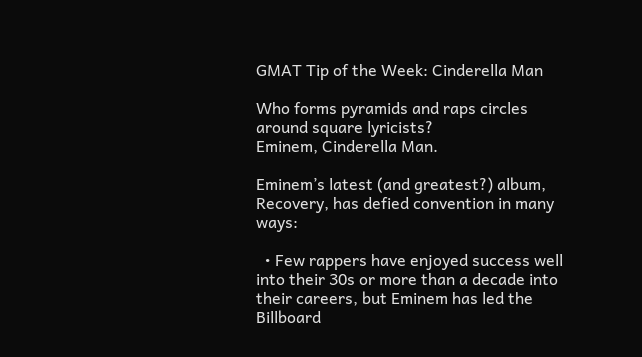GMAT Tip of the Week: Cinderella Man

Who forms pyramids and raps circles around square lyricists?
Eminem, Cinderella Man.

Eminem’s latest (and greatest?) album, Recovery, has defied convention in many ways:

  • Few rappers have enjoyed success well into their 30s or more than a decade into their careers, but Eminem has led the Billboard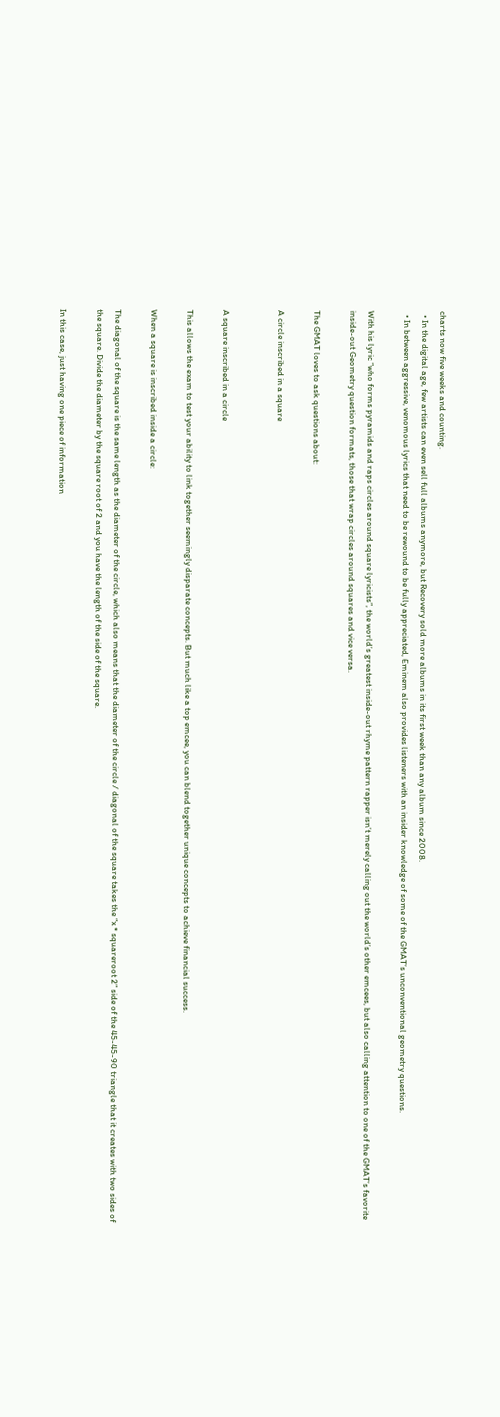charts now five weeks and counting.
  • In the digital age, few artists can even sell full albums anymore, but Recovery sold more albums in its first week than any album since 2008.
  • In between aggressive, venomous lyrics that need to be rewound to be fully appreciated, Eminem also provides listeners with an insider knowledge of some of the GMAT’s unconventional geometry questions.

With his lyric “who forms pyramids and raps circles around square lyricists”, the world’s greatest inside-out rhyme pattern rapper isn’t merely calling out the world’s other emcees, but also calling attention to one of the GMAT’s favorite inside-out Geometry question formats, those that wrap circles around squares and vice versa.

The GMAT loves to ask questions about:

A circle inscribed in a square


A square inscribed in a circle

This allows the exam to test your ability to link together seemingly disparate concepts. But much like a top emcee, you can blend together unique concepts to achieve financial success.

When a square is inscribed inside a circle:

The diagonal of the square is the same length as the diameter of the circle, which also means that the diameter of the circle / diagonal of the square takes the “x * squareroot 2” side of the 45-45-90 triangle that it creates with two sides of the square. Divide the diameter by the square root of 2 and you have the length of the side of the square.

In this case, just having one piece of information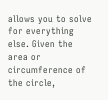allows you to solve for everything else. Given the area or circumference of the circle,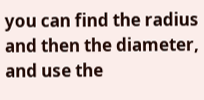you can find the radius and then the diameter, and use the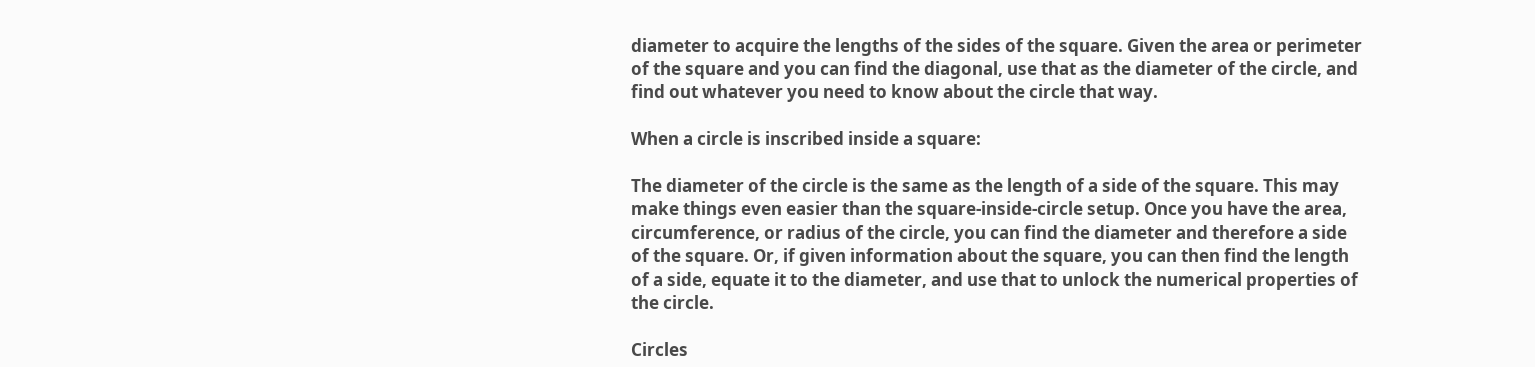diameter to acquire the lengths of the sides of the square. Given the area or perimeter of the square and you can find the diagonal, use that as the diameter of the circle, and find out whatever you need to know about the circle that way.

When a circle is inscribed inside a square:

The diameter of the circle is the same as the length of a side of the square. This may make things even easier than the square-inside-circle setup. Once you have the area, circumference, or radius of the circle, you can find the diameter and therefore a side of the square. Or, if given information about the square, you can then find the length of a side, equate it to the diameter, and use that to unlock the numerical properties of the circle.

Circles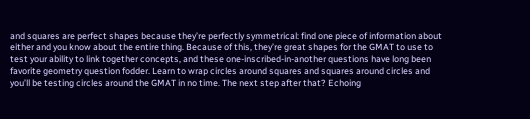and squares are perfect shapes because they’re perfectly symmetrical: find one piece of information about either and you know about the entire thing. Because of this, they’re great shapes for the GMAT to use to test your ability to link together concepts, and these one-inscribed-in-another questions have long been favorite geometry question fodder. Learn to wrap circles around squares and squares around circles and you’ll be testing circles around the GMAT in no time. The next step after that? Echoing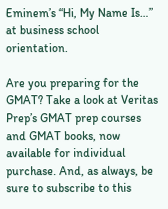Eminem’s “Hi, My Name Is…” at business school orientation.

Are you preparing for the GMAT? Take a look at Veritas Prep’s GMAT prep courses and GMAT books, now available for individual purchase. And, as always, be sure to subscribe to this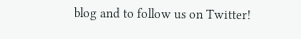blog and to follow us on Twitter!